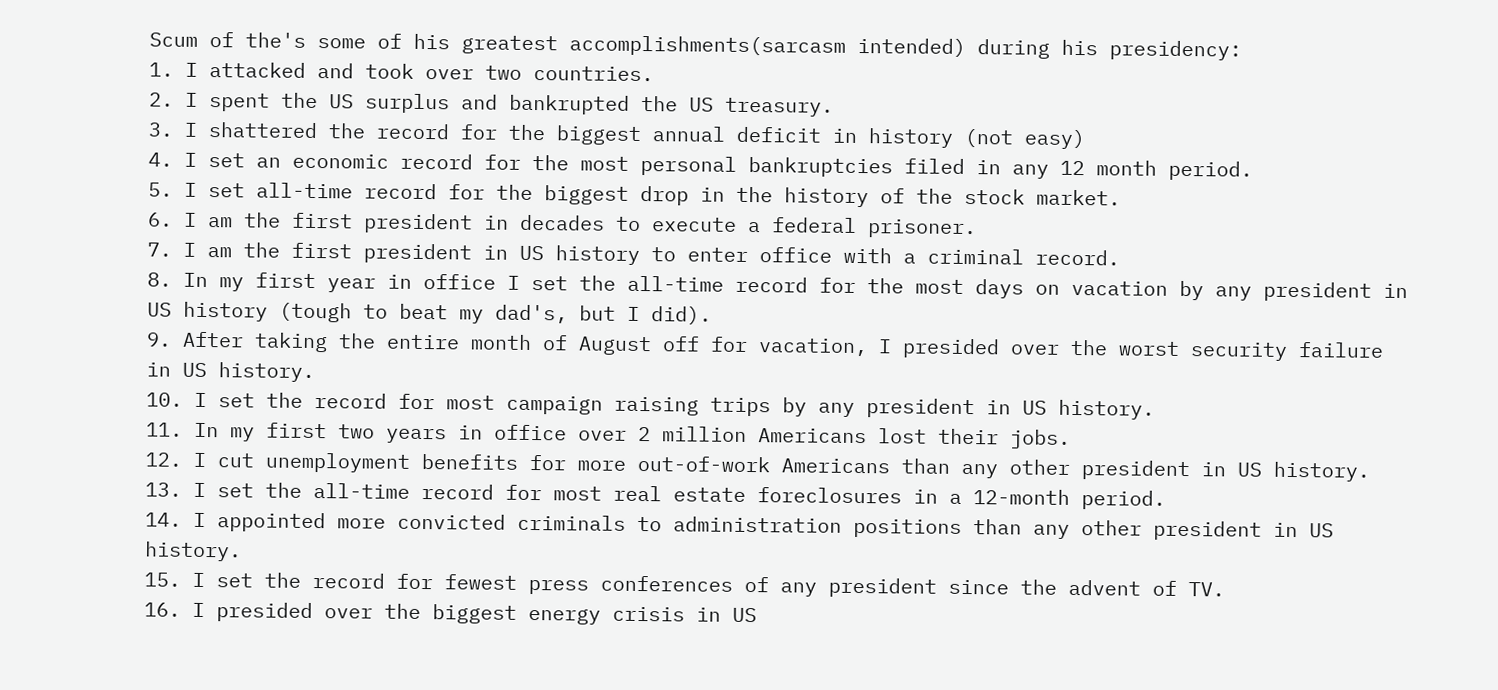Scum of the's some of his greatest accomplishments(sarcasm intended) during his presidency:
1. I attacked and took over two countries.
2. I spent the US surplus and bankrupted the US treasury.
3. I shattered the record for the biggest annual deficit in history (not easy)
4. I set an economic record for the most personal bankruptcies filed in any 12 month period.
5. I set all-time record for the biggest drop in the history of the stock market.
6. I am the first president in decades to execute a federal prisoner.
7. I am the first president in US history to enter office with a criminal record.
8. In my first year in office I set the all-time record for the most days on vacation by any president in US history (tough to beat my dad's, but I did).
9. After taking the entire month of August off for vacation, I presided over the worst security failure in US history.
10. I set the record for most campaign raising trips by any president in US history.
11. In my first two years in office over 2 million Americans lost their jobs.
12. I cut unemployment benefits for more out-of-work Americans than any other president in US history.
13. I set the all-time record for most real estate foreclosures in a 12-month period.
14. I appointed more convicted criminals to administration positions than any other president in US history.
15. I set the record for fewest press conferences of any president since the advent of TV.
16. I presided over the biggest energy crisis in US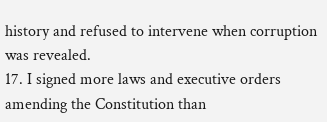history and refused to intervene when corruption was revealed.
17. I signed more laws and executive orders amending the Constitution than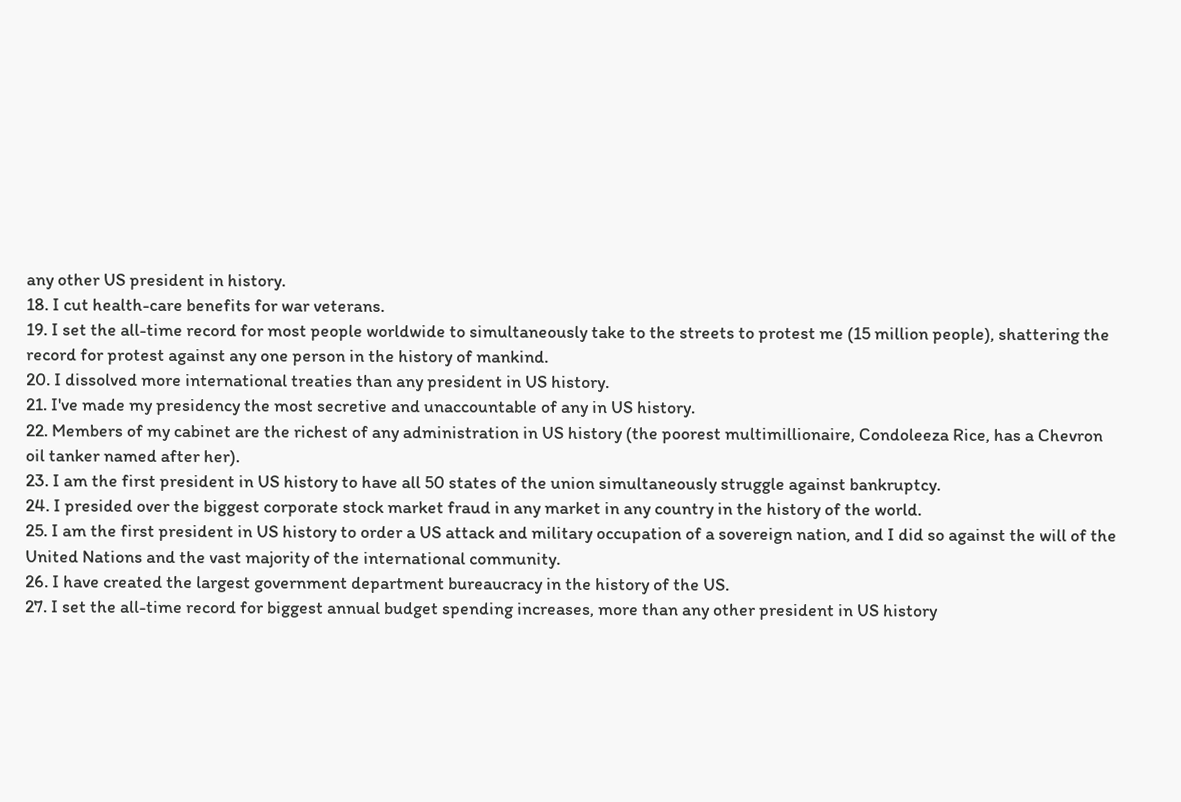any other US president in history.
18. I cut health-care benefits for war veterans.
19. I set the all-time record for most people worldwide to simultaneously take to the streets to protest me (15 million people), shattering the record for protest against any one person in the history of mankind.
20. I dissolved more international treaties than any president in US history.
21. I've made my presidency the most secretive and unaccountable of any in US history.
22. Members of my cabinet are the richest of any administration in US history (the poorest multimillionaire, Condoleeza Rice, has a Chevron oil tanker named after her).
23. I am the first president in US history to have all 50 states of the union simultaneously struggle against bankruptcy.
24. I presided over the biggest corporate stock market fraud in any market in any country in the history of the world.
25. I am the first president in US history to order a US attack and military occupation of a sovereign nation, and I did so against the will of the United Nations and the vast majority of the international community.
26. I have created the largest government department bureaucracy in the history of the US.
27. I set the all-time record for biggest annual budget spending increases, more than any other president in US history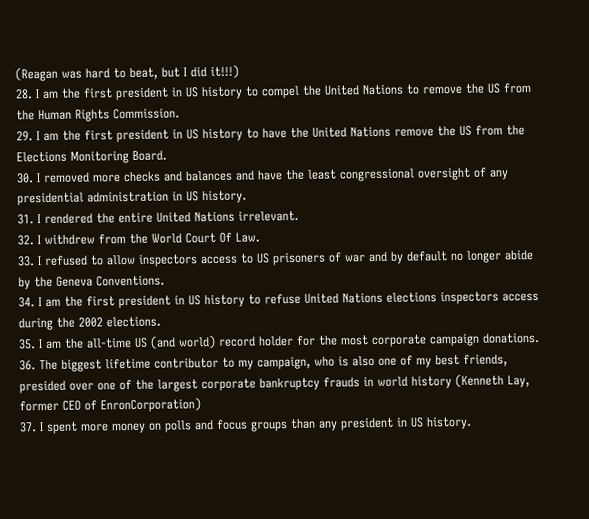(Reagan was hard to beat, but I did it!!!)
28. I am the first president in US history to compel the United Nations to remove the US from the Human Rights Commission.
29. I am the first president in US history to have the United Nations remove the US from the Elections Monitoring Board.
30. I removed more checks and balances and have the least congressional oversight of any presidential administration in US history.
31. I rendered the entire United Nations irrelevant.
32. I withdrew from the World Court Of Law.
33. I refused to allow inspectors access to US prisoners of war and by default no longer abide by the Geneva Conventions.
34. I am the first president in US history to refuse United Nations elections inspectors access during the 2002 elections.
35. I am the all-time US (and world) record holder for the most corporate campaign donations.
36. The biggest lifetime contributor to my campaign, who is also one of my best friends, presided over one of the largest corporate bankruptcy frauds in world history (Kenneth Lay, former CEO of EnronCorporation)
37. I spent more money on polls and focus groups than any president in US history.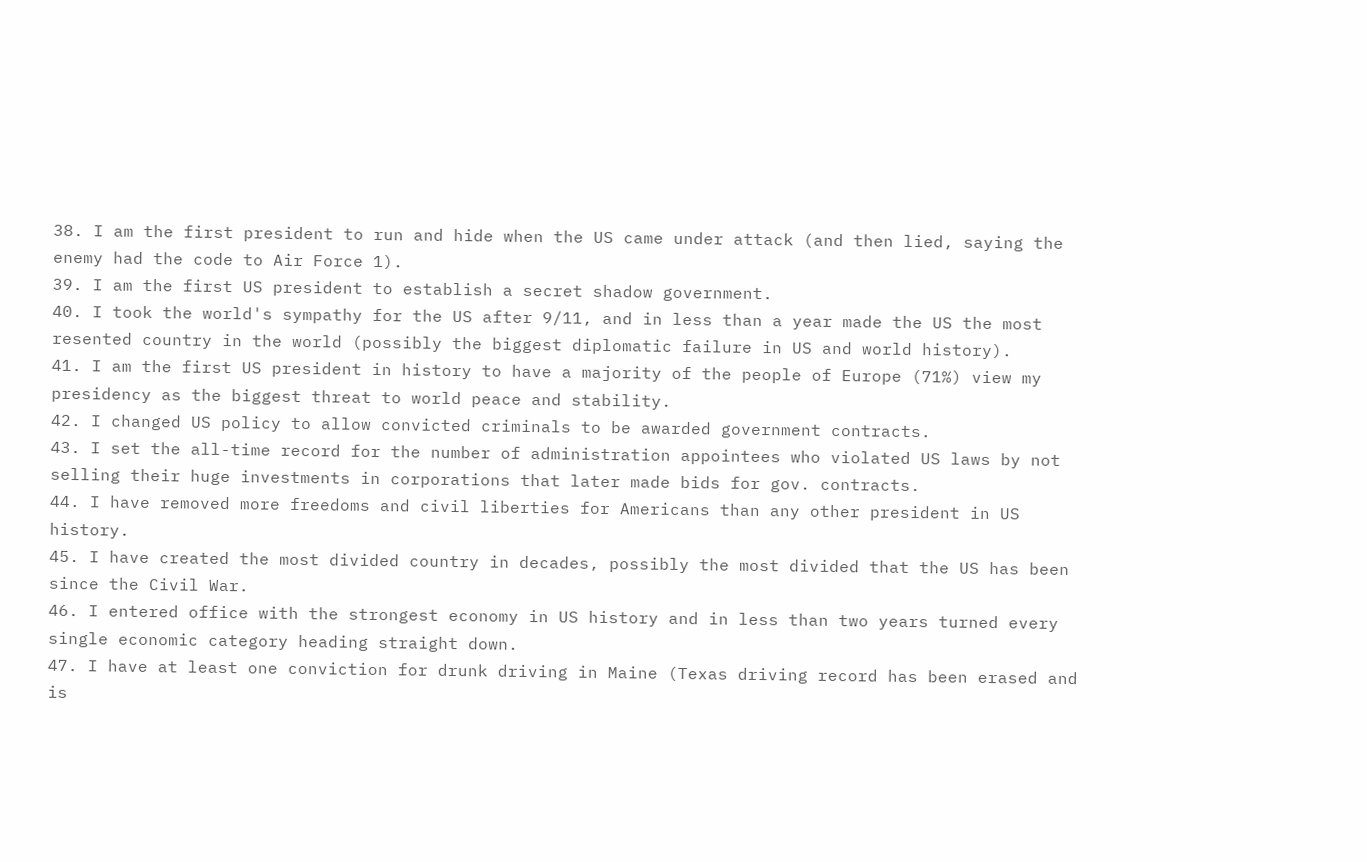38. I am the first president to run and hide when the US came under attack (and then lied, saying the enemy had the code to Air Force 1).
39. I am the first US president to establish a secret shadow government.
40. I took the world's sympathy for the US after 9/11, and in less than a year made the US the most resented country in the world (possibly the biggest diplomatic failure in US and world history).
41. I am the first US president in history to have a majority of the people of Europe (71%) view my presidency as the biggest threat to world peace and stability.
42. I changed US policy to allow convicted criminals to be awarded government contracts.
43. I set the all-time record for the number of administration appointees who violated US laws by not selling their huge investments in corporations that later made bids for gov. contracts.
44. I have removed more freedoms and civil liberties for Americans than any other president in US history.
45. I have created the most divided country in decades, possibly the most divided that the US has been since the Civil War.
46. I entered office with the strongest economy in US history and in less than two years turned every single economic category heading straight down.
47. I have at least one conviction for drunk driving in Maine (Texas driving record has been erased and is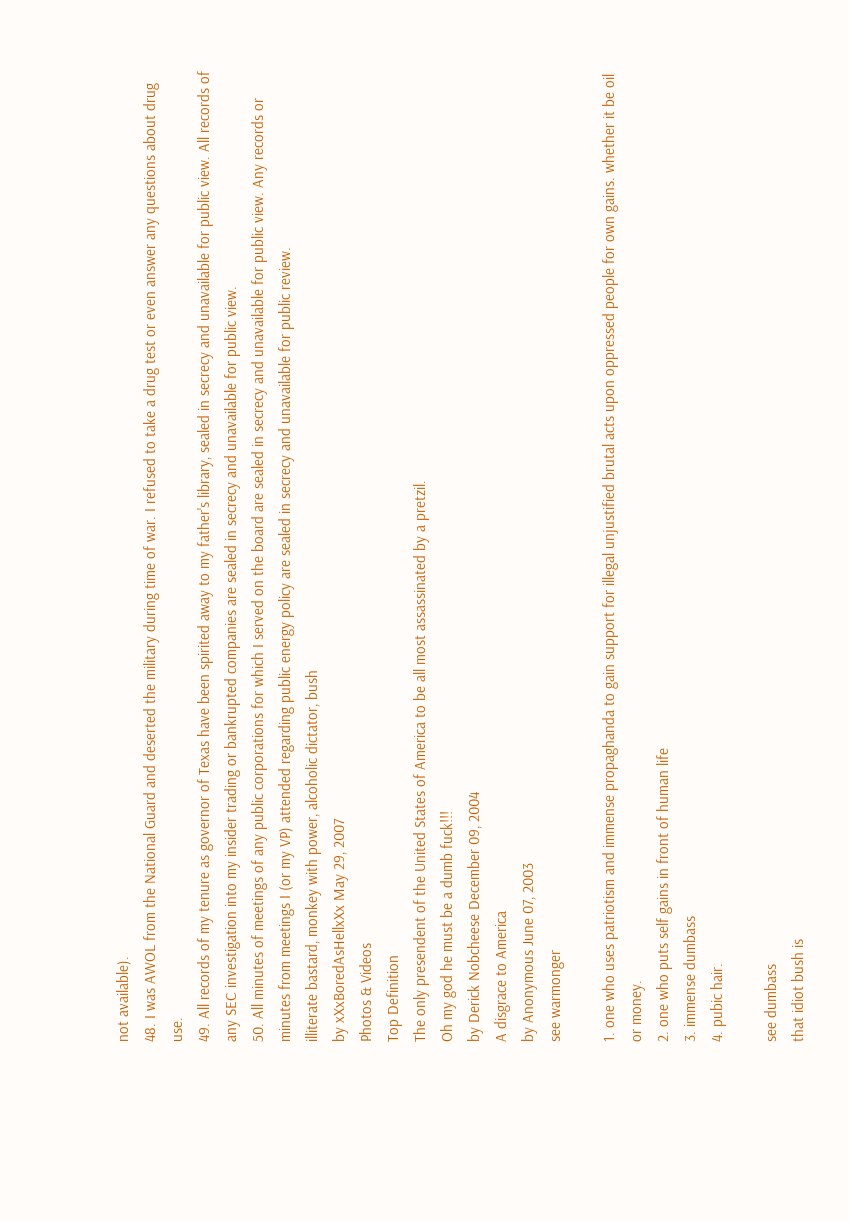not available).
48. I was AWOL from the National Guard and deserted the military during time of war. I refused to take a drug test or even answer any questions about drug use.
49. All records of my tenure as governor of Texas have been spirited away to my father's library, sealed in secrecy and unavailable for public view. All records of any SEC investigation into my insider trading or bankrupted companies are sealed in secrecy and unavailable for public view.
50. All minutes of meetings of any public corporations for which I served on the board are sealed in secrecy and unavailable for public view. Any records or minutes from meetings I (or my VP) attended regarding public energy policy are sealed in secrecy and unavailable for public review.
illiterate bastard, monkey with power, alcoholic dictator, bush
by xXxBoredAsHellxXx May 29, 2007
Photos & Videos
Top Definition
The only presendent of the United States of America to be all most assassinated by a pretzil.
Oh my god he must be a dumb fuck!!!
by Derick Nobcheese December 09, 2004
A disgrace to America
by Anonymous June 07, 2003
see warmonger

1. one who uses patriotism and immense propaghanda to gain support for illegal unjustified brutal acts upon oppressed people for own gains. whether it be oil or money.
2. one who puts self gains in front of human life
3. immense dumbass
4. pubic hair.

see dumbass
that idiot bush is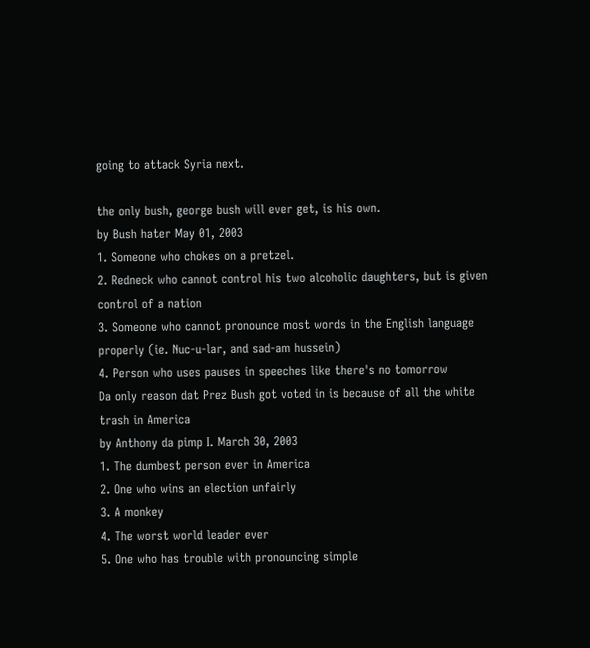going to attack Syria next.

the only bush, george bush will ever get, is his own.
by Bush hater May 01, 2003
1. Someone who chokes on a pretzel.
2. Redneck who cannot control his two alcoholic daughters, but is given control of a nation
3. Someone who cannot pronounce most words in the English language properly (ie. Nuc-u-lar, and sad-am hussein)
4. Person who uses pauses in speeches like there's no tomorrow
Da only reason dat Prez Bush got voted in is because of all the white trash in America
by Anthony da pimp I. March 30, 2003
1. The dumbest person ever in America
2. One who wins an election unfairly
3. A monkey
4. The worst world leader ever
5. One who has trouble with pronouncing simple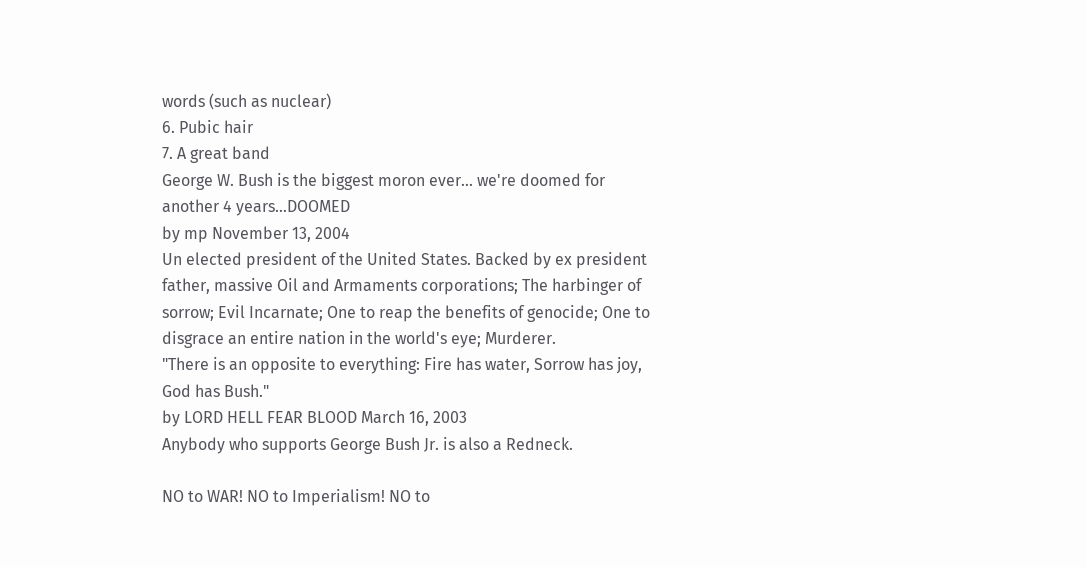words (such as nuclear)
6. Pubic hair
7. A great band
George W. Bush is the biggest moron ever... we're doomed for another 4 years...DOOMED
by mp November 13, 2004
Un elected president of the United States. Backed by ex president father, massive Oil and Armaments corporations; The harbinger of sorrow; Evil Incarnate; One to reap the benefits of genocide; One to disgrace an entire nation in the world's eye; Murderer.
"There is an opposite to everything: Fire has water, Sorrow has joy, God has Bush."
by LORD HELL FEAR BLOOD March 16, 2003
Anybody who supports George Bush Jr. is also a Redneck.

NO to WAR! NO to Imperialism! NO to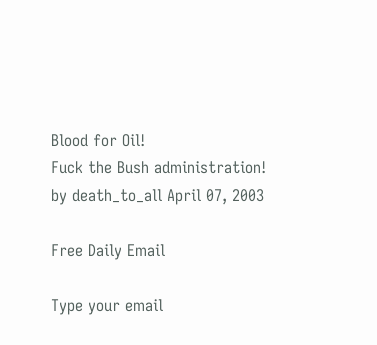Blood for Oil!
Fuck the Bush administration!
by death_to_all April 07, 2003

Free Daily Email

Type your email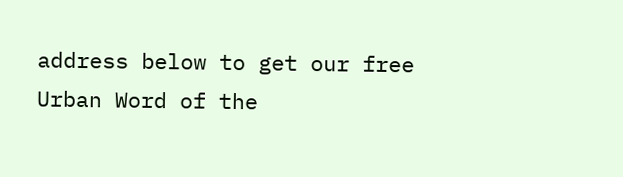address below to get our free Urban Word of the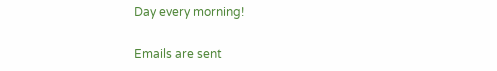Day every morning!

Emails are sent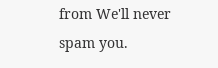from We'll never spam you.